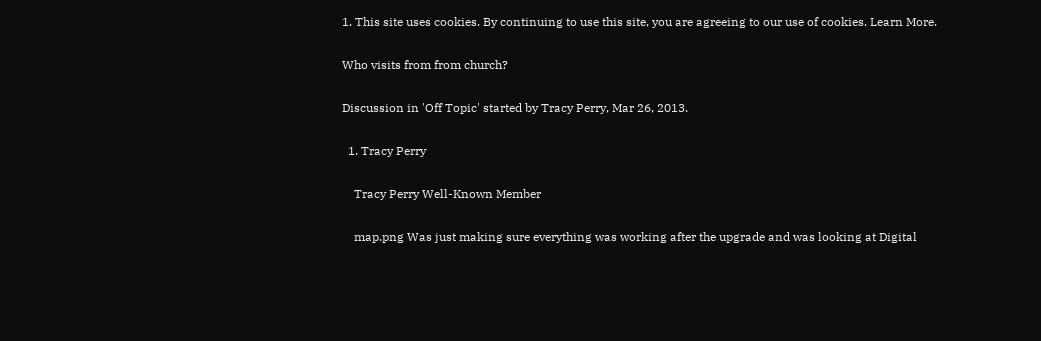1. This site uses cookies. By continuing to use this site, you are agreeing to our use of cookies. Learn More.

Who visits from from church?

Discussion in 'Off Topic' started by Tracy Perry, Mar 26, 2013.

  1. Tracy Perry

    Tracy Perry Well-Known Member

    map.png Was just making sure everything was working after the upgrade and was looking at Digital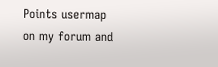Points usermap on my forum and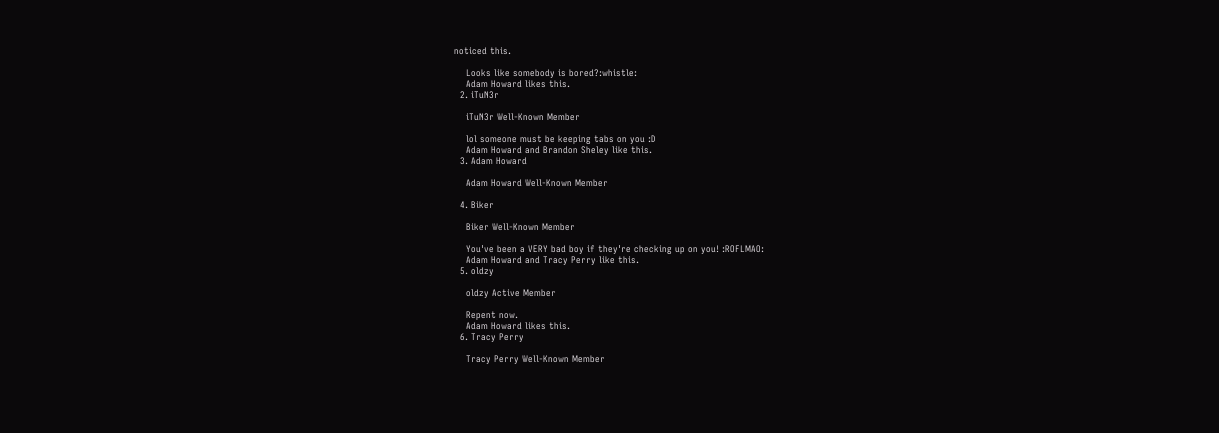noticed this.

    Looks like somebody is bored?:whistle:
    Adam Howard likes this.
  2. iTuN3r

    iTuN3r Well-Known Member

    lol someone must be keeping tabs on you :D
    Adam Howard and Brandon Sheley like this.
  3. Adam Howard

    Adam Howard Well-Known Member

  4. Biker

    Biker Well-Known Member

    You've been a VERY bad boy if they're checking up on you! :ROFLMAO:
    Adam Howard and Tracy Perry like this.
  5. oldzy

    oldzy Active Member

    Repent now.
    Adam Howard likes this.
  6. Tracy Perry

    Tracy Perry Well-Known Member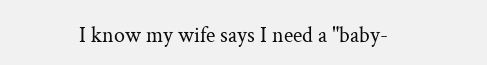I know my wife says I need a "baby-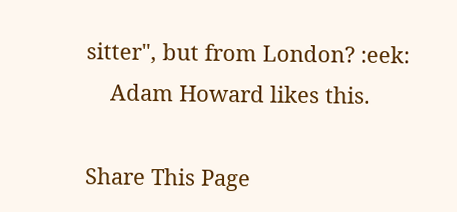sitter", but from London? :eek:
    Adam Howard likes this.

Share This Page